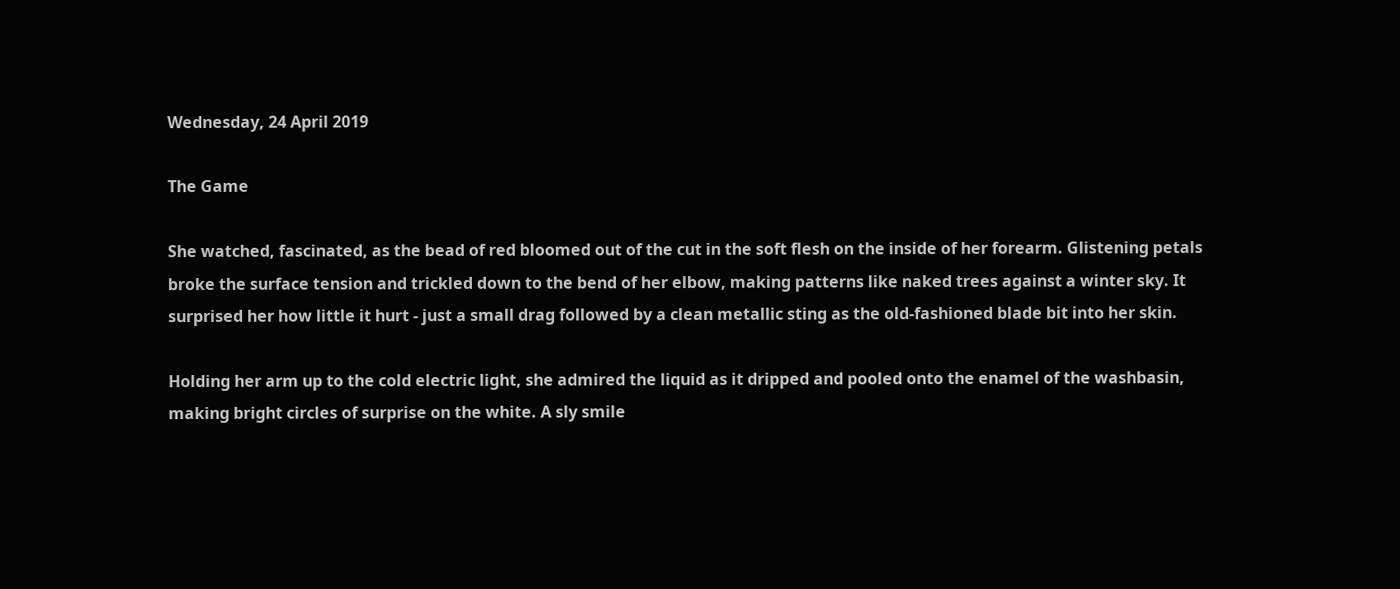Wednesday, 24 April 2019

The Game

She watched, fascinated, as the bead of red bloomed out of the cut in the soft flesh on the inside of her forearm. Glistening petals broke the surface tension and trickled down to the bend of her elbow, making patterns like naked trees against a winter sky. It surprised her how little it hurt - just a small drag followed by a clean metallic sting as the old-fashioned blade bit into her skin.

Holding her arm up to the cold electric light, she admired the liquid as it dripped and pooled onto the enamel of the washbasin, making bright circles of surprise on the white. A sly smile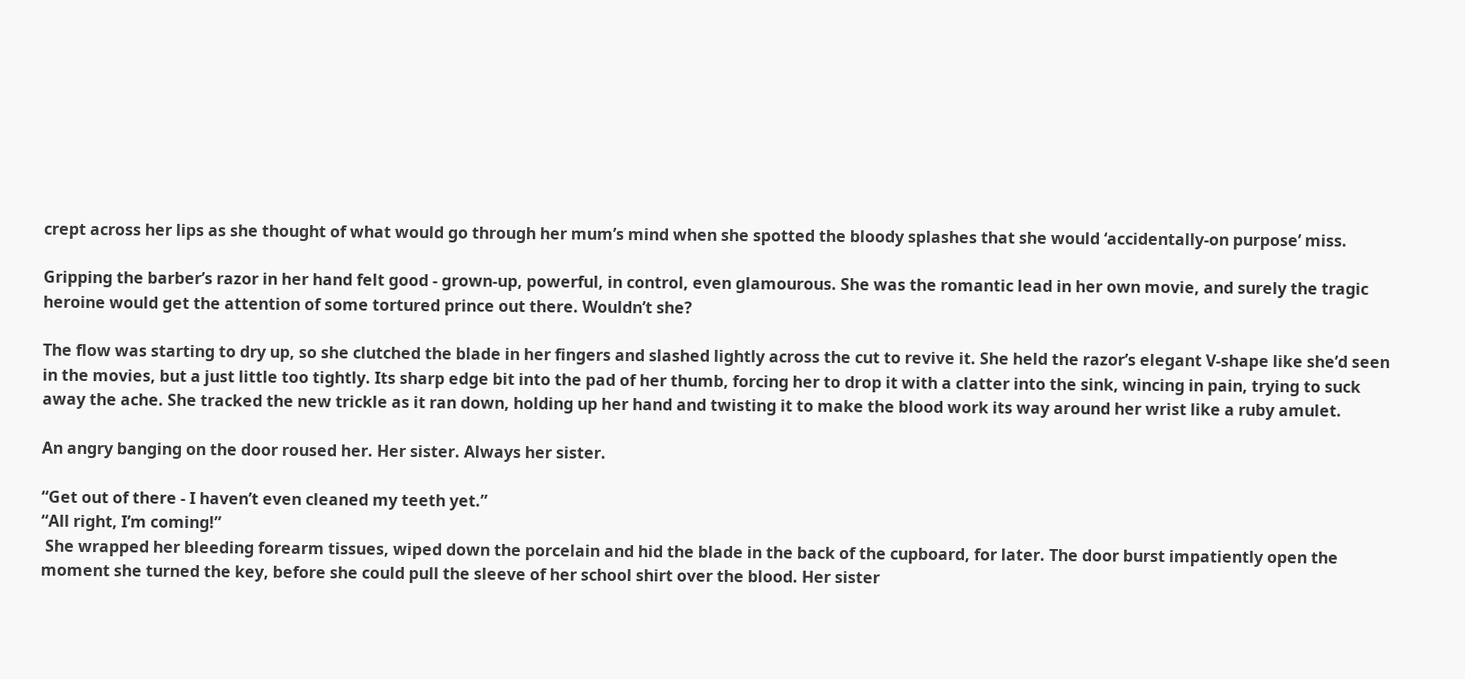crept across her lips as she thought of what would go through her mum’s mind when she spotted the bloody splashes that she would ‘accidentally-on purpose’ miss.

Gripping the barber’s razor in her hand felt good - grown-up, powerful, in control, even glamourous. She was the romantic lead in her own movie, and surely the tragic heroine would get the attention of some tortured prince out there. Wouldn’t she?

The flow was starting to dry up, so she clutched the blade in her fingers and slashed lightly across the cut to revive it. She held the razor’s elegant V-shape like she’d seen in the movies, but a just little too tightly. Its sharp edge bit into the pad of her thumb, forcing her to drop it with a clatter into the sink, wincing in pain, trying to suck away the ache. She tracked the new trickle as it ran down, holding up her hand and twisting it to make the blood work its way around her wrist like a ruby amulet.

An angry banging on the door roused her. Her sister. Always her sister.

“Get out of there - I haven’t even cleaned my teeth yet.”
“All right, I’m coming!”
 She wrapped her bleeding forearm tissues, wiped down the porcelain and hid the blade in the back of the cupboard, for later. The door burst impatiently open the moment she turned the key, before she could pull the sleeve of her school shirt over the blood. Her sister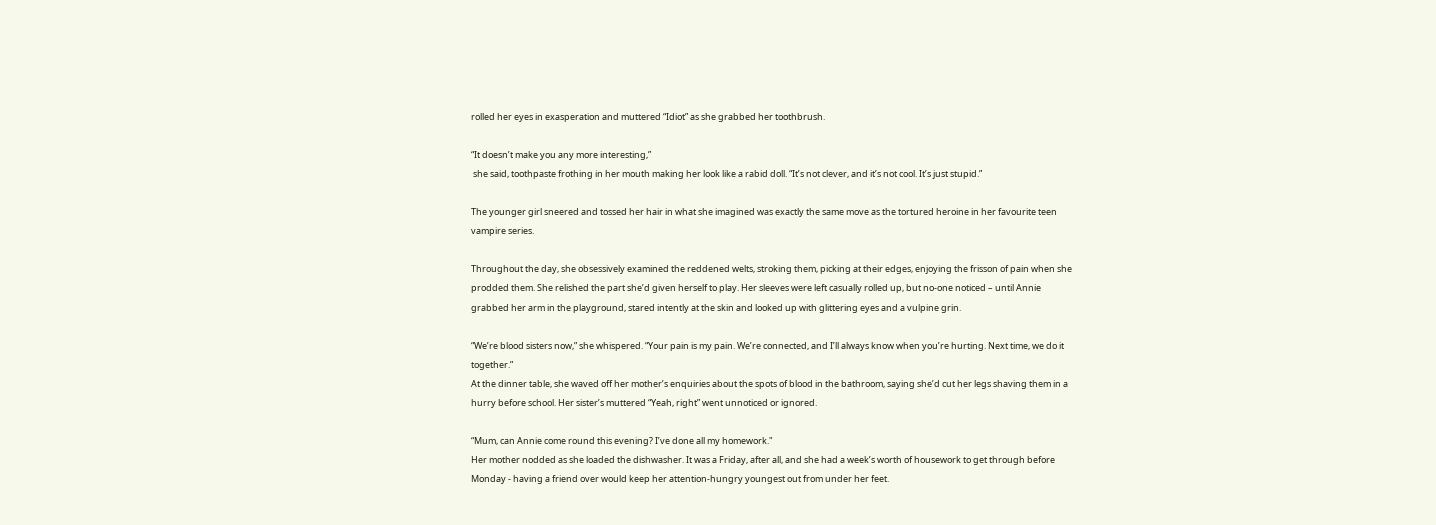rolled her eyes in exasperation and muttered “Idiot” as she grabbed her toothbrush.

“It doesn’t make you any more interesting,”
 she said, toothpaste frothing in her mouth making her look like a rabid doll. “It’s not clever, and it’s not cool. It’s just stupid.”

The younger girl sneered and tossed her hair in what she imagined was exactly the same move as the tortured heroine in her favourite teen vampire series.

Throughout the day, she obsessively examined the reddened welts, stroking them, picking at their edges, enjoying the frisson of pain when she prodded them. She relished the part she’d given herself to play. Her sleeves were left casually rolled up, but no-one noticed – until Annie grabbed her arm in the playground, stared intently at the skin and looked up with glittering eyes and a vulpine grin.

“We’re blood sisters now,” she whispered. “Your pain is my pain. We’re connected, and I’ll always know when you’re hurting. Next time, we do it together.”
At the dinner table, she waved off her mother’s enquiries about the spots of blood in the bathroom, saying she’d cut her legs shaving them in a hurry before school. Her sister’s muttered “Yeah, right” went unnoticed or ignored.

“Mum, can Annie come round this evening? I’ve done all my homework."
Her mother nodded as she loaded the dishwasher. It was a Friday, after all, and she had a week’s worth of housework to get through before Monday - having a friend over would keep her attention-hungry youngest out from under her feet.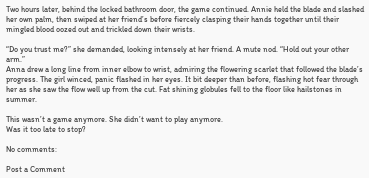Two hours later, behind the locked bathroom door, the game continued. Annie held the blade and slashed her own palm, then swiped at her friend’s before fiercely clasping their hands together until their mingled blood oozed out and trickled down their wrists.

“Do you trust me?” she demanded, looking intensely at her friend. A mute nod. “Hold out your other arm.”
Anna drew a long line from inner elbow to wrist, admiring the flowering scarlet that followed the blade’s progress. The girl winced, panic flashed in her eyes. It bit deeper than before, flashing hot fear through her as she saw the flow well up from the cut. Fat shining globules fell to the floor like hailstones in summer.

This wasn’t a game anymore. She didn’t want to play anymore.
Was it too late to stop?

No comments:

Post a Comment